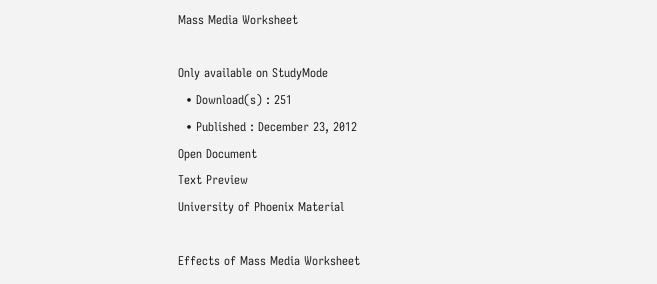Mass Media Worksheet

Only available on StudyMode
  • Download(s) : 251
  • Published : December 23, 2012
Open Document
Text Preview
University of Phoenix Material

Effects of Mass Media Worksheet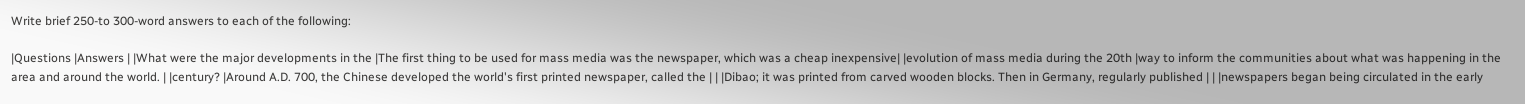Write brief 250-to 300-word answers to each of the following:

|Questions |Answers | |What were the major developments in the |The first thing to be used for mass media was the newspaper, which was a cheap inexpensive| |evolution of mass media during the 20th |way to inform the communities about what was happening in the area and around the world. | |century? |Around A.D. 700, the Chinese developed the world's first printed newspaper, called the | | |Dibao; it was printed from carved wooden blocks. Then in Germany, regularly published | | |newspapers began being circulated in the early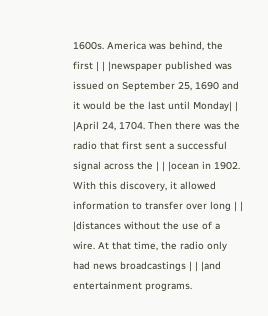1600s. America was behind, the first | | |newspaper published was issued on September 25, 1690 and it would be the last until Monday| | |April 24, 1704. Then there was the radio that first sent a successful signal across the | | |ocean in 1902. With this discovery, it allowed information to transfer over long | | |distances without the use of a wire. At that time, the radio only had news broadcastings | | |and entertainment programs.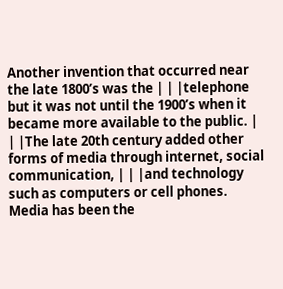Another invention that occurred near the late 1800’s was the | | |telephone but it was not until the 1900’s when it became more available to the public. | | |The late 20th century added other forms of media through internet, social communication, | | |and technology such as computers or cell phones. Media has been the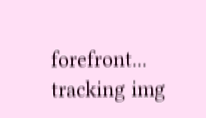forefront...
tracking img